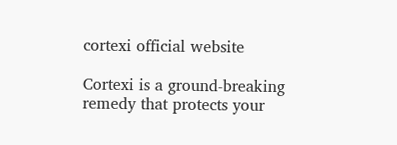cortexi official website

Cortexi is a ground-breaking remedy that protects your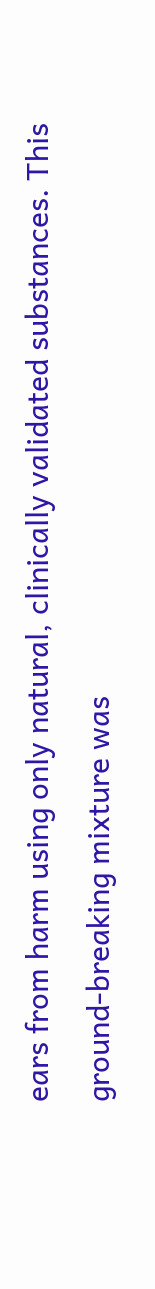ears from harm using only natural, clinically validated substances. This ground-breaking mixture was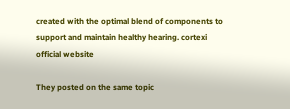created with the optimal blend of components to support and maintain healthy hearing. cortexi official website

They posted on the same topic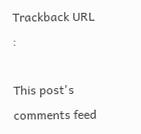Trackback URL :

This post's comments feed